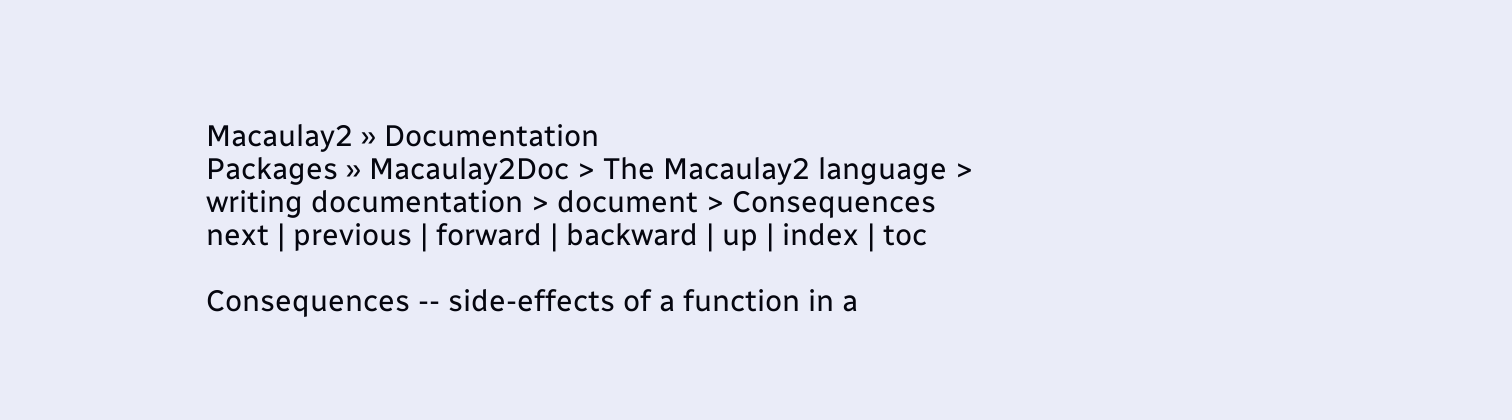Macaulay2 » Documentation
Packages » Macaulay2Doc > The Macaulay2 language > writing documentation > document > Consequences
next | previous | forward | backward | up | index | toc

Consequences -- side-effects of a function in a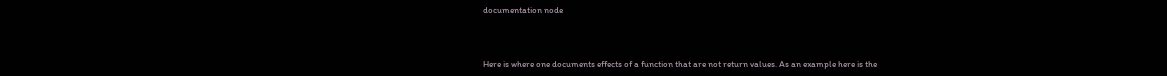documentation node



Here is where one documents effects of a function that are not return values. As an example here is the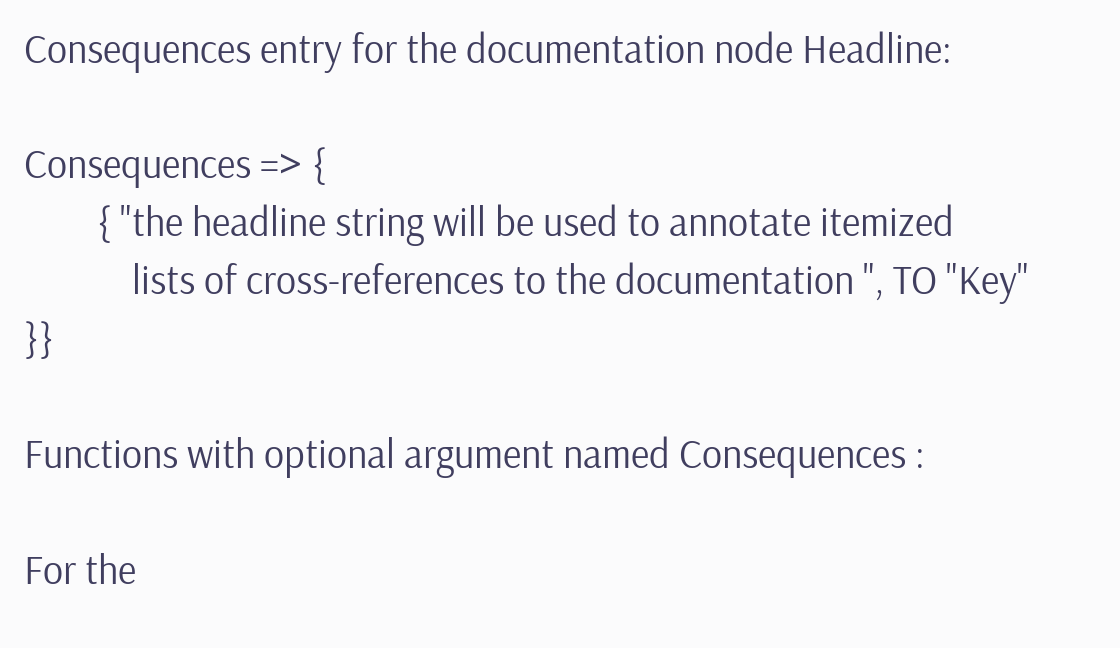Consequences entry for the documentation node Headline:

Consequences => {
        { "the headline string will be used to annotate itemized
            lists of cross-references to the documentation ", TO "Key" }}

Functions with optional argument named Consequences :

For the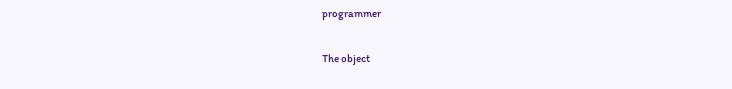programmer

The object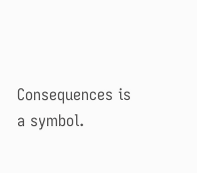Consequences is a symbol.